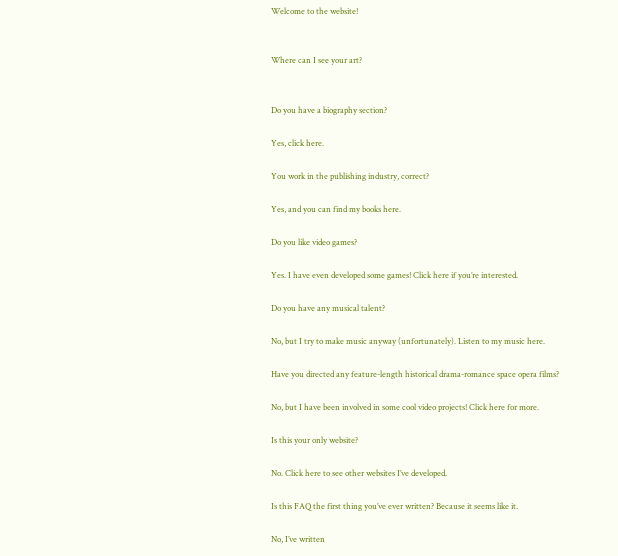Welcome to the website!


Where can I see your art?


Do you have a biography section?

Yes, click here.

You work in the publishing industry, correct?

Yes, and you can find my books here.

Do you like video games?

Yes. I have even developed some games! Click here if you’re interested.

Do you have any musical talent?

No, but I try to make music anyway (unfortunately). Listen to my music here.

Have you directed any feature-length historical drama-romance space opera films?

No, but I have been involved in some cool video projects! Click here for more.

Is this your only website?

No. Click here to see other websites I’ve developed.

Is this FAQ the first thing you’ve ever written? Because it seems like it.

No, I’ve written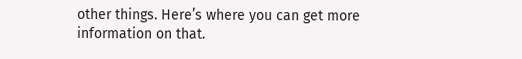other things. Here’s where you can get more information on that.